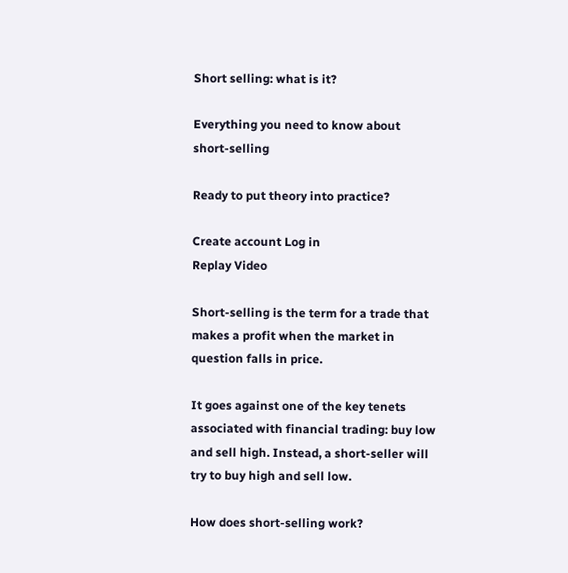Short selling: what is it?

Everything you need to know about short-selling

Ready to put theory into practice?

Create account Log in
Replay Video

Short-selling is the term for a trade that makes a profit when the market in question falls in price.

It goes against one of the key tenets associated with financial trading: buy low and sell high. Instead, a short-seller will try to buy high and sell low.

How does short-selling work?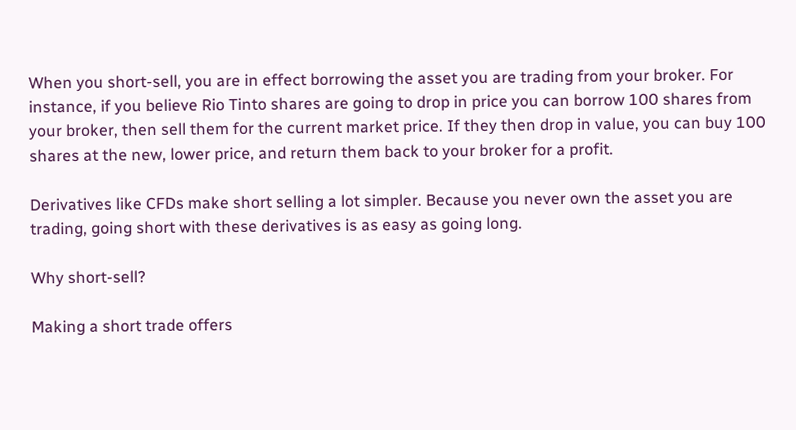When you short-sell, you are in effect borrowing the asset you are trading from your broker. For instance, if you believe Rio Tinto shares are going to drop in price you can borrow 100 shares from your broker, then sell them for the current market price. If they then drop in value, you can buy 100 shares at the new, lower price, and return them back to your broker for a profit.

Derivatives like CFDs make short selling a lot simpler. Because you never own the asset you are trading, going short with these derivatives is as easy as going long.

Why short-sell?

Making a short trade offers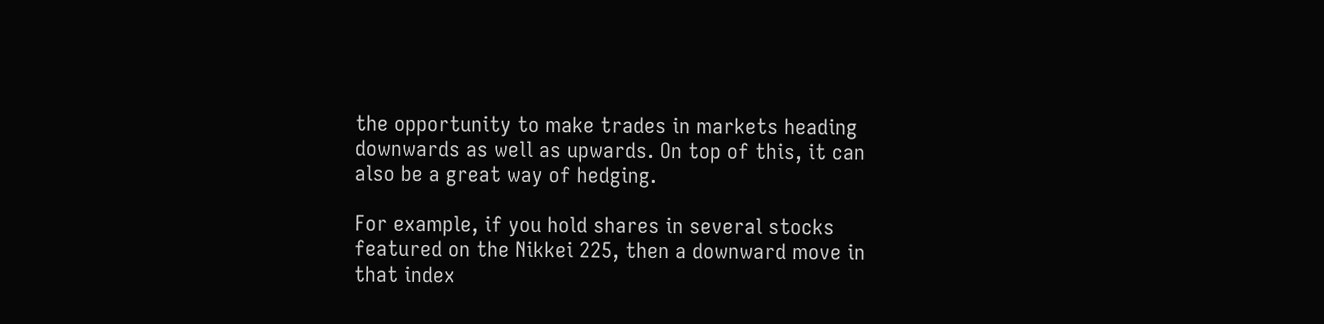the opportunity to make trades in markets heading downwards as well as upwards. On top of this, it can also be a great way of hedging.

For example, if you hold shares in several stocks featured on the Nikkei 225, then a downward move in that index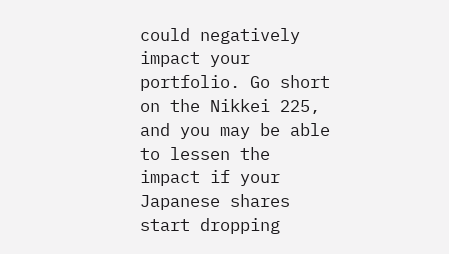could negatively impact your portfolio. Go short on the Nikkei 225, and you may be able to lessen the impact if your Japanese shares start dropping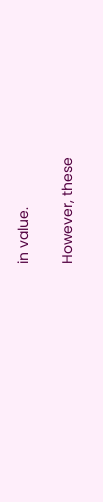in value.

However, these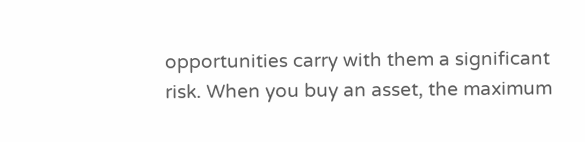opportunities carry with them a significant risk. When you buy an asset, the maximum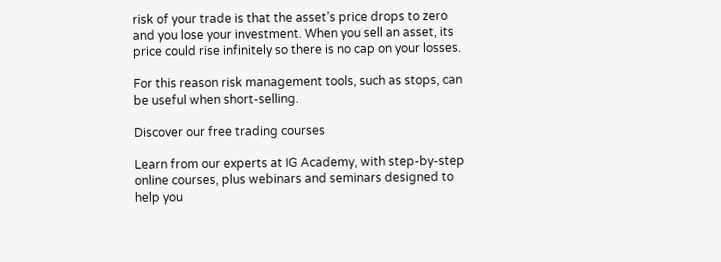risk of your trade is that the asset’s price drops to zero and you lose your investment. When you sell an asset, its price could rise infinitely so there is no cap on your losses.

For this reason risk management tools, such as stops, can be useful when short-selling.

Discover our free trading courses

Learn from our experts at IG Academy, with step-by-step online courses, plus webinars and seminars designed to help you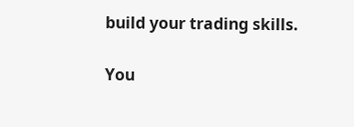build your trading skills.

You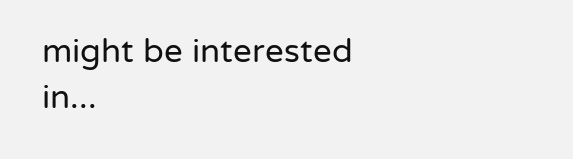might be interested in...